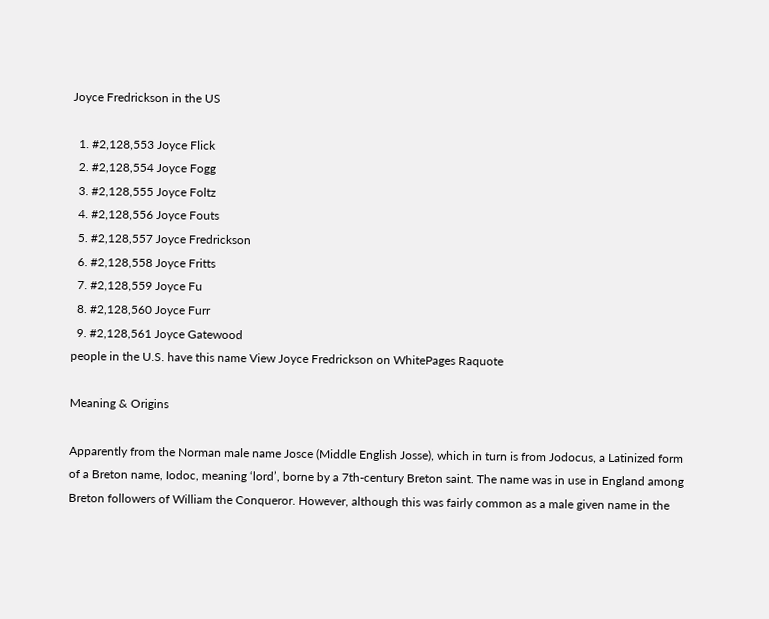Joyce Fredrickson in the US

  1. #2,128,553 Joyce Flick
  2. #2,128,554 Joyce Fogg
  3. #2,128,555 Joyce Foltz
  4. #2,128,556 Joyce Fouts
  5. #2,128,557 Joyce Fredrickson
  6. #2,128,558 Joyce Fritts
  7. #2,128,559 Joyce Fu
  8. #2,128,560 Joyce Furr
  9. #2,128,561 Joyce Gatewood
people in the U.S. have this name View Joyce Fredrickson on WhitePages Raquote

Meaning & Origins

Apparently from the Norman male name Josce (Middle English Josse), which in turn is from Jodocus, a Latinized form of a Breton name, Iodoc, meaning ‘lord’, borne by a 7th-century Breton saint. The name was in use in England among Breton followers of William the Conqueror. However, although this was fairly common as a male given name in the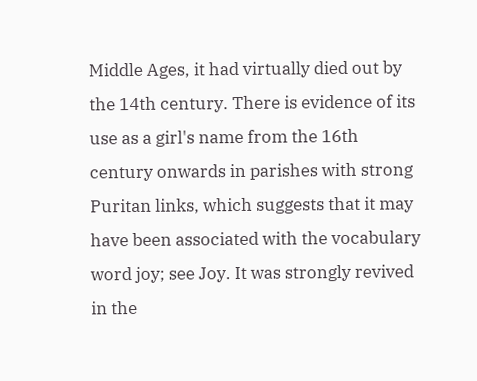Middle Ages, it had virtually died out by the 14th century. There is evidence of its use as a girl's name from the 16th century onwards in parishes with strong Puritan links, which suggests that it may have been associated with the vocabulary word joy; see Joy. It was strongly revived in the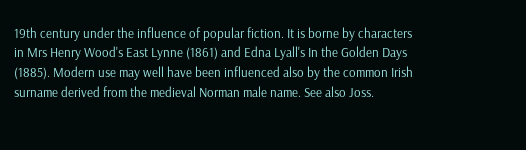19th century under the influence of popular fiction. It is borne by characters in Mrs Henry Wood's East Lynne (1861) and Edna Lyall's In the Golden Days (1885). Modern use may well have been influenced also by the common Irish surname derived from the medieval Norman male name. See also Joss.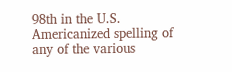98th in the U.S.
Americanized spelling of any of the various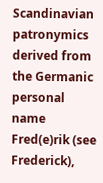Scandinavian patronymics derived from the Germanic personal name Fred(e)rik (see Frederick),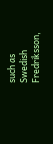such as Swedish Fredriksson,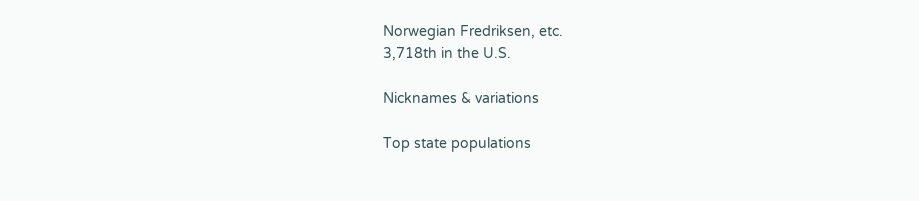Norwegian Fredriksen, etc.
3,718th in the U.S.

Nicknames & variations

Top state populations